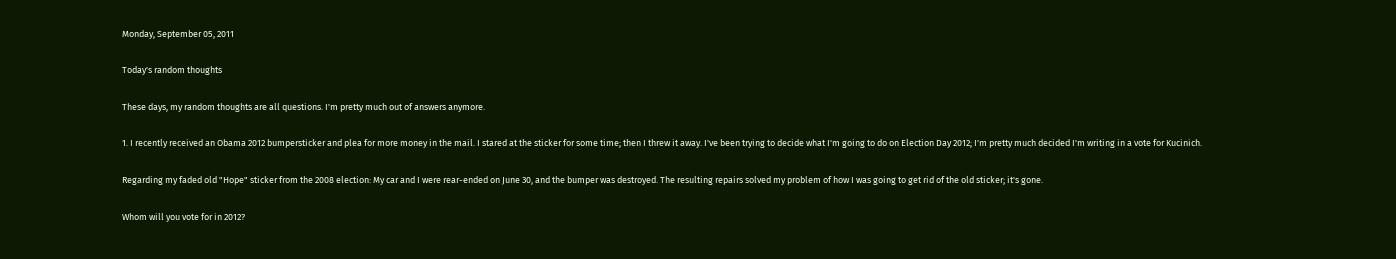Monday, September 05, 2011

Today's random thoughts

These days, my random thoughts are all questions. I'm pretty much out of answers anymore.

1. I recently received an Obama 2012 bumpersticker and plea for more money in the mail. I stared at the sticker for some time; then I threw it away. I've been trying to decide what I'm going to do on Election Day 2012; I'm pretty much decided I'm writing in a vote for Kucinich.

Regarding my faded old "Hope" sticker from the 2008 election: My car and I were rear-ended on June 30, and the bumper was destroyed. The resulting repairs solved my problem of how I was going to get rid of the old sticker; it's gone.

Whom will you vote for in 2012?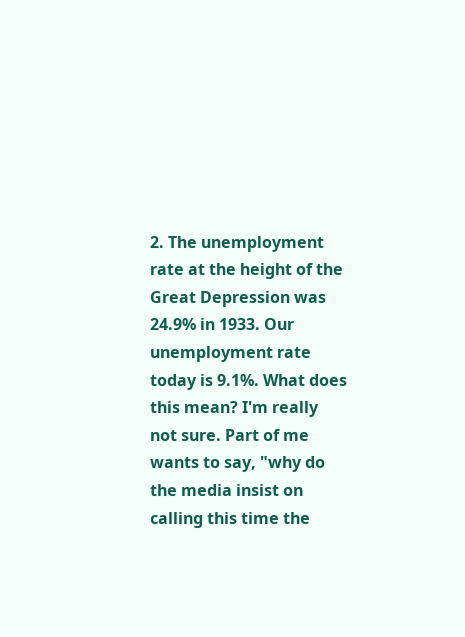2. The unemployment rate at the height of the Great Depression was 24.9% in 1933. Our unemployment rate today is 9.1%. What does this mean? I'm really not sure. Part of me wants to say, "why do the media insist on calling this time the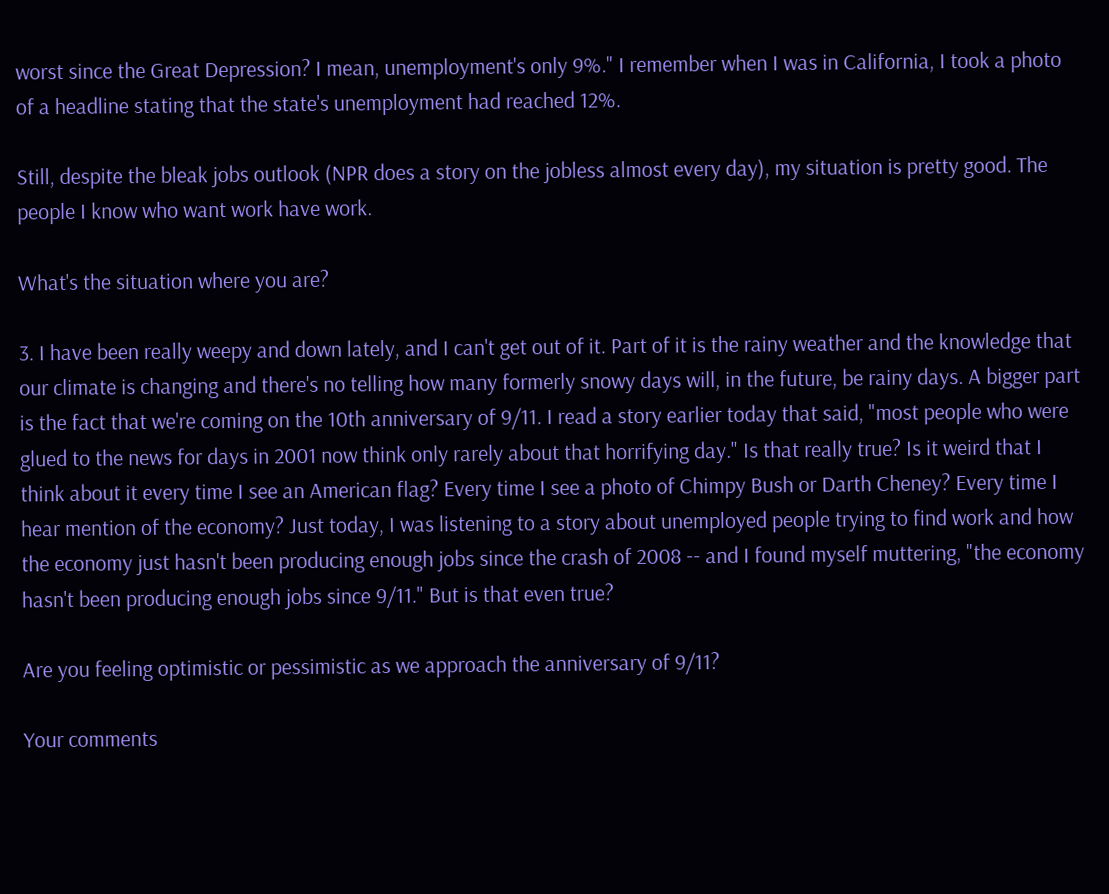worst since the Great Depression? I mean, unemployment's only 9%." I remember when I was in California, I took a photo of a headline stating that the state's unemployment had reached 12%.

Still, despite the bleak jobs outlook (NPR does a story on the jobless almost every day), my situation is pretty good. The people I know who want work have work.

What's the situation where you are?

3. I have been really weepy and down lately, and I can't get out of it. Part of it is the rainy weather and the knowledge that our climate is changing and there's no telling how many formerly snowy days will, in the future, be rainy days. A bigger part is the fact that we're coming on the 10th anniversary of 9/11. I read a story earlier today that said, "most people who were glued to the news for days in 2001 now think only rarely about that horrifying day." Is that really true? Is it weird that I think about it every time I see an American flag? Every time I see a photo of Chimpy Bush or Darth Cheney? Every time I hear mention of the economy? Just today, I was listening to a story about unemployed people trying to find work and how the economy just hasn't been producing enough jobs since the crash of 2008 -- and I found myself muttering, "the economy hasn't been producing enough jobs since 9/11." But is that even true?

Are you feeling optimistic or pessimistic as we approach the anniversary of 9/11?

Your comments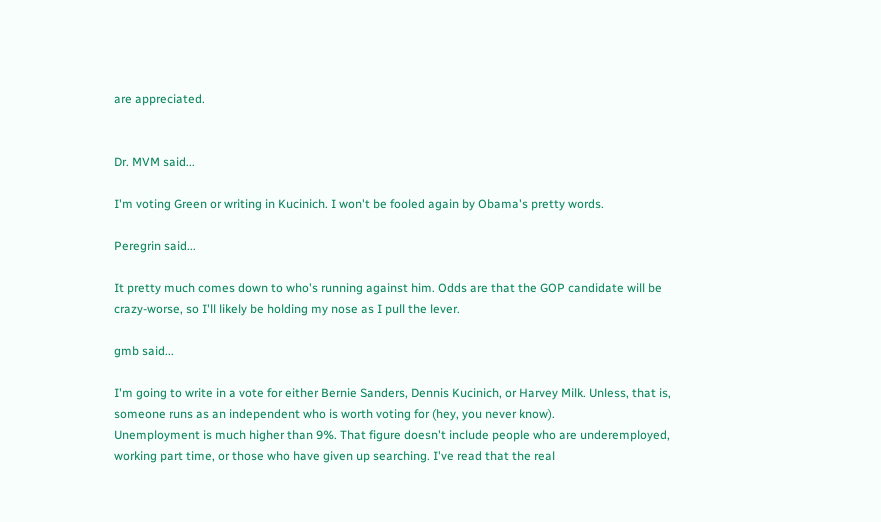are appreciated.


Dr. MVM said...

I'm voting Green or writing in Kucinich. I won't be fooled again by Obama's pretty words.

Peregrin said...

It pretty much comes down to who's running against him. Odds are that the GOP candidate will be crazy-worse, so I'll likely be holding my nose as I pull the lever.

gmb said...

I'm going to write in a vote for either Bernie Sanders, Dennis Kucinich, or Harvey Milk. Unless, that is, someone runs as an independent who is worth voting for (hey, you never know).
Unemployment is much higher than 9%. That figure doesn't include people who are underemployed, working part time, or those who have given up searching. I've read that the real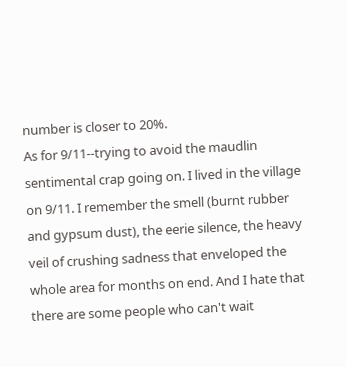number is closer to 20%.
As for 9/11--trying to avoid the maudlin sentimental crap going on. I lived in the village on 9/11. I remember the smell (burnt rubber and gypsum dust), the eerie silence, the heavy veil of crushing sadness that enveloped the whole area for months on end. And I hate that there are some people who can't wait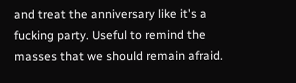and treat the anniversary like it's a fucking party. Useful to remind the masses that we should remain afraid.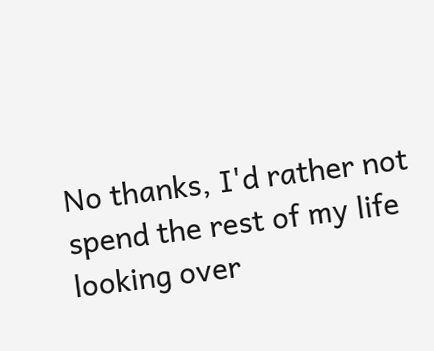No thanks, I'd rather not spend the rest of my life looking over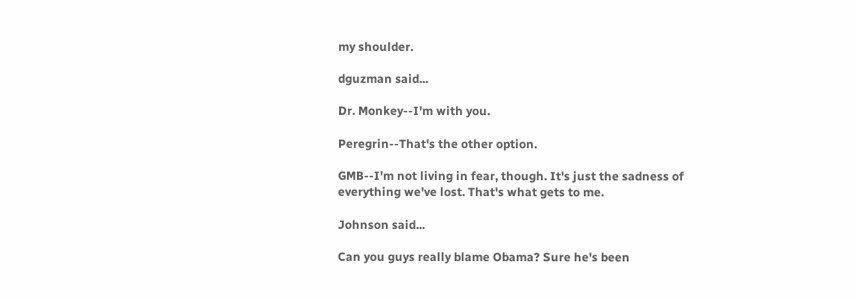my shoulder.

dguzman said...

Dr. Monkey--I'm with you.

Peregrin--That's the other option.

GMB--I'm not living in fear, though. It's just the sadness of everything we've lost. That's what gets to me.

Johnson said...

Can you guys really blame Obama? Sure he's been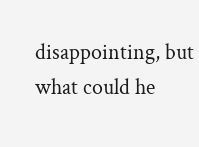disappointing, but what could he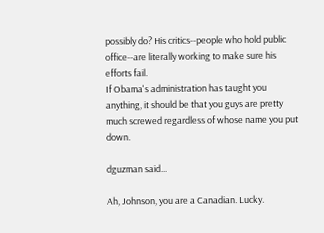possibly do? His critics--people who hold public office--are literally working to make sure his efforts fail.
If Obama's administration has taught you anything, it should be that you guys are pretty much screwed regardless of whose name you put down.

dguzman said...

Ah, Johnson, you are a Canadian. Lucky.